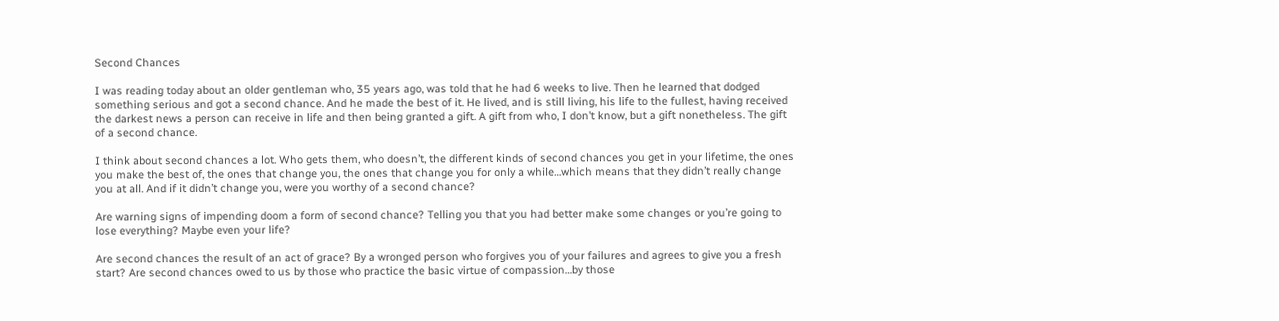Second Chances

I was reading today about an older gentleman who, 35 years ago, was told that he had 6 weeks to live. Then he learned that dodged something serious and got a second chance. And he made the best of it. He lived, and is still living, his life to the fullest, having received the darkest news a person can receive in life and then being granted a gift. A gift from who, I don’t know, but a gift nonetheless. The gift of a second chance.

I think about second chances a lot. Who gets them, who doesn’t, the different kinds of second chances you get in your lifetime, the ones you make the best of, the ones that change you, the ones that change you for only a while…which means that they didn’t really change you at all. And if it didn’t change you, were you worthy of a second chance?

Are warning signs of impending doom a form of second chance? Telling you that you had better make some changes or you’re going to lose everything? Maybe even your life?

Are second chances the result of an act of grace? By a wronged person who forgives you of your failures and agrees to give you a fresh start? Are second chances owed to us by those who practice the basic virtue of compassion…by those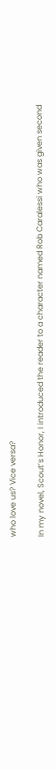who love us? Vice versa?

In my novel, Scout’s Honor, I introduced the reader to a character named Rob Caralessi who was given second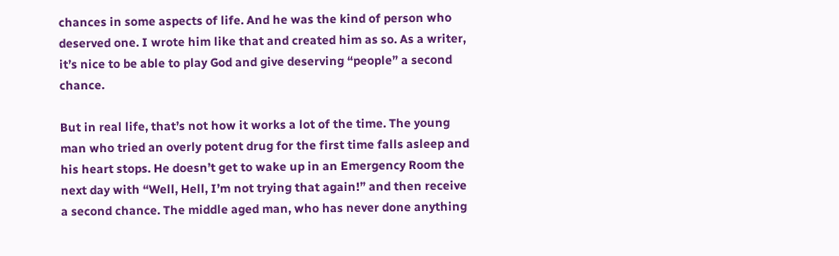chances in some aspects of life. And he was the kind of person who deserved one. I wrote him like that and created him as so. As a writer, it’s nice to be able to play God and give deserving “people” a second chance.

But in real life, that’s not how it works a lot of the time. The young man who tried an overly potent drug for the first time falls asleep and his heart stops. He doesn’t get to wake up in an Emergency Room the next day with “Well, Hell, I’m not trying that again!” and then receive a second chance. The middle aged man, who has never done anything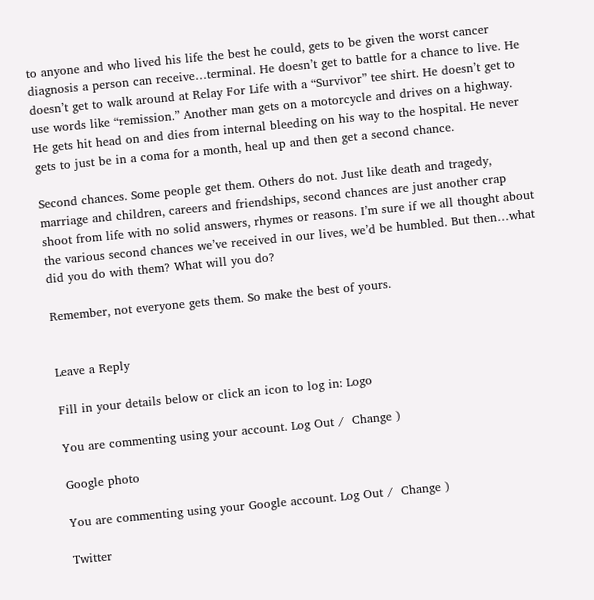to anyone and who lived his life the best he could, gets to be given the worst cancer diagnosis a person can receive…terminal. He doesn’t get to battle for a chance to live. He doesn’t get to walk around at Relay For Life with a “Survivor” tee shirt. He doesn’t get to use words like “remission.” Another man gets on a motorcycle and drives on a highway. He gets hit head on and dies from internal bleeding on his way to the hospital. He never gets to just be in a coma for a month, heal up and then get a second chance.

Second chances. Some people get them. Others do not. Just like death and tragedy, marriage and children, careers and friendships, second chances are just another crap shoot from life with no solid answers, rhymes or reasons. I’m sure if we all thought about the various second chances we’ve received in our lives, we’d be humbled. But then…what did you do with them? What will you do?

Remember, not everyone gets them. So make the best of yours.


Leave a Reply

Fill in your details below or click an icon to log in: Logo

You are commenting using your account. Log Out /  Change )

Google photo

You are commenting using your Google account. Log Out /  Change )

Twitter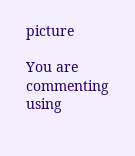picture

You are commenting using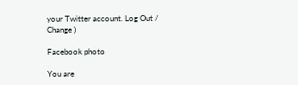your Twitter account. Log Out /  Change )

Facebook photo

You are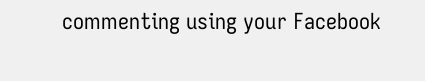commenting using your Facebook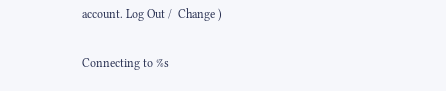account. Log Out /  Change )

Connecting to %s